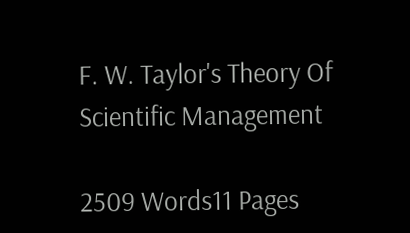F. W. Taylor's Theory Of Scientific Management

2509 Words11 Pages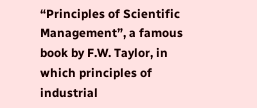“Principles of Scientific Management”, a famous book by F.W. Taylor, in which principles of industrial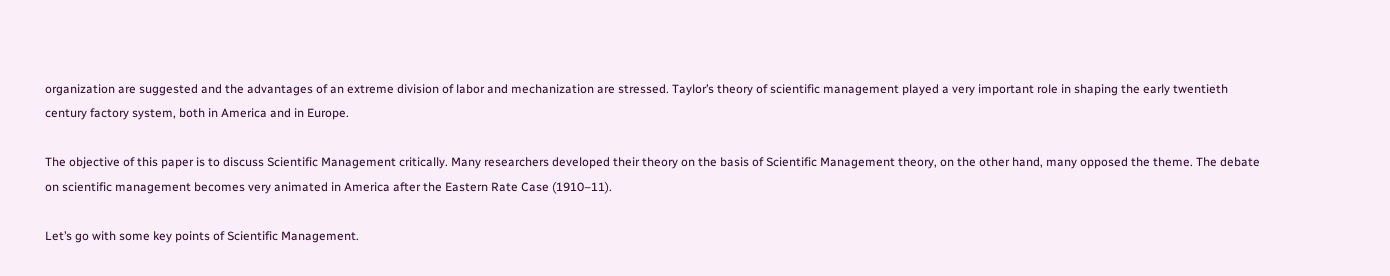organization are suggested and the advantages of an extreme division of labor and mechanization are stressed. Taylor’s theory of scientific management played a very important role in shaping the early twentieth century factory system, both in America and in Europe.

The objective of this paper is to discuss Scientific Management critically. Many researchers developed their theory on the basis of Scientific Management theory, on the other hand, many opposed the theme. The debate on scientific management becomes very animated in America after the Eastern Rate Case (1910–11).

Let’s go with some key points of Scientific Management.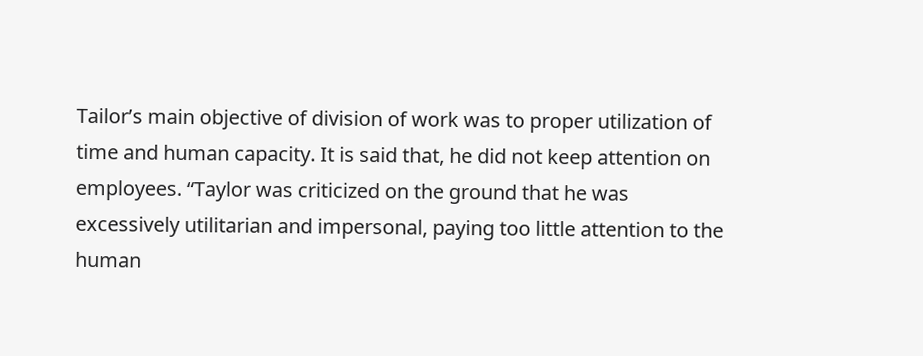Tailor’s main objective of division of work was to proper utilization of time and human capacity. It is said that, he did not keep attention on employees. “Taylor was criticized on the ground that he was excessively utilitarian and impersonal, paying too little attention to the human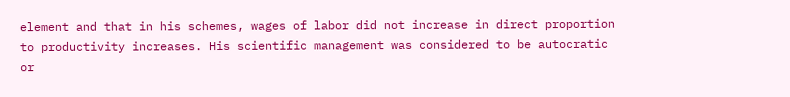element and that in his schemes, wages of labor did not increase in direct proportion to productivity increases. His scientific management was considered to be autocratic or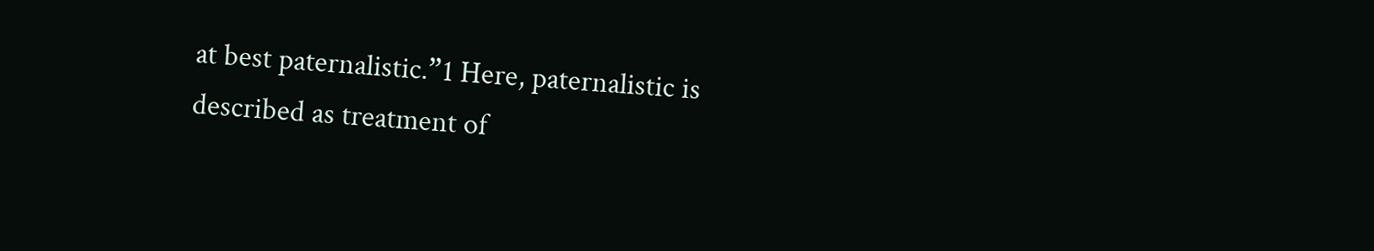at best paternalistic.”1 Here, paternalistic is described as treatment of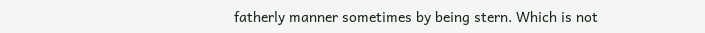fatherly manner sometimes by being stern. Which is not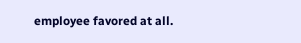employee favored at all.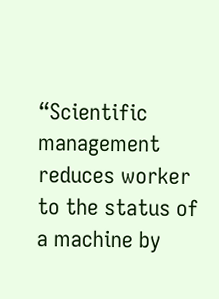“Scientific management reduces worker to the status of a machine by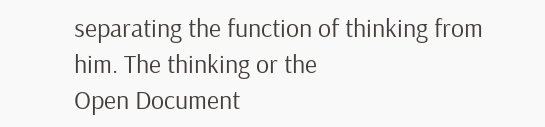separating the function of thinking from him. The thinking or the
Open Document